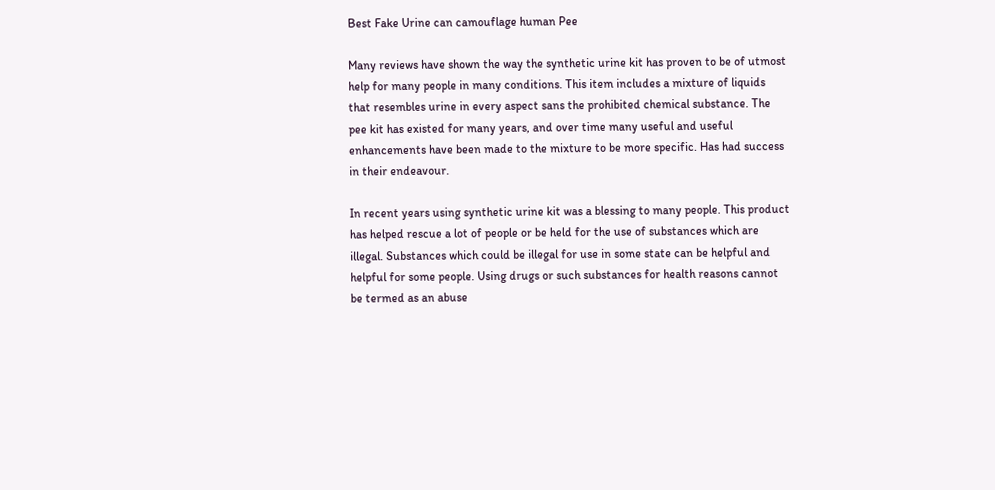Best Fake Urine can camouflage human Pee

Many reviews have shown the way the synthetic urine kit has proven to be of utmost help for many people in many conditions. This item includes a mixture of liquids that resembles urine in every aspect sans the prohibited chemical substance. The pee kit has existed for many years, and over time many useful and useful enhancements have been made to the mixture to be more specific. Has had success in their endeavour.

In recent years using synthetic urine kit was a blessing to many people. This product has helped rescue a lot of people or be held for the use of substances which are illegal. Substances which could be illegal for use in some state can be helpful and helpful for some people. Using drugs or such substances for health reasons cannot be termed as an abuse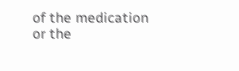of the medication or the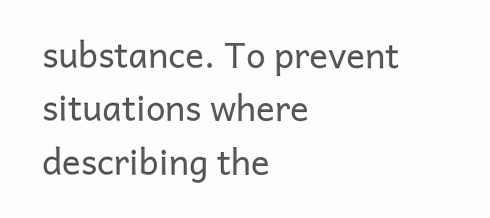substance. To prevent situations where describing the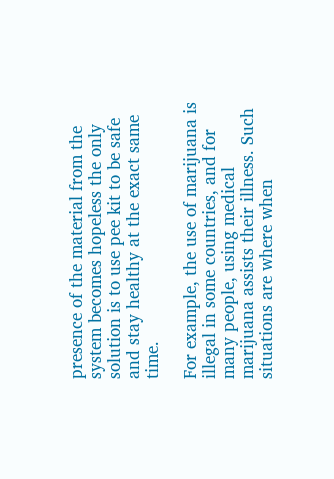presence of the material from the system becomes hopeless the only solution is to use pee kit to be safe and stay healthy at the exact same time.

For example, the use of marijuana is illegal in some countries, and for many people, using medical marijuana assists their illness. Such situations are where when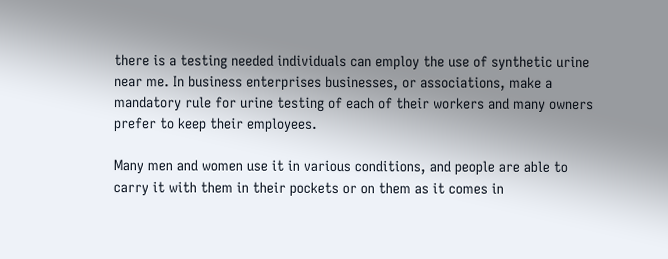there is a testing needed individuals can employ the use of synthetic urine near me. In business enterprises businesses, or associations, make a mandatory rule for urine testing of each of their workers and many owners prefer to keep their employees.

Many men and women use it in various conditions, and people are able to carry it with them in their pockets or on them as it comes in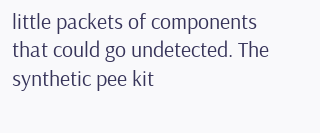little packets of components that could go undetected. The synthetic pee kit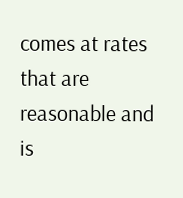comes at rates that are reasonable and is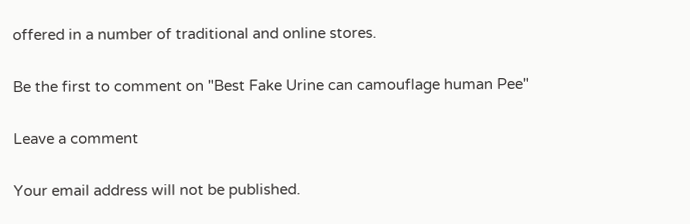offered in a number of traditional and online stores.

Be the first to comment on "Best Fake Urine can camouflage human Pee"

Leave a comment

Your email address will not be published.